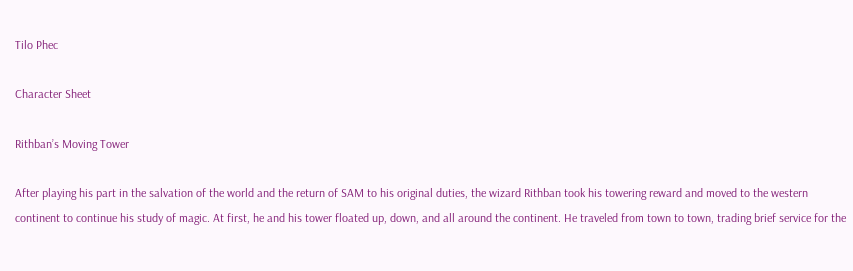Tilo Phec

Character Sheet

Rithban’s Moving Tower

After playing his part in the salvation of the world and the return of SAM to his original duties, the wizard Rithban took his towering reward and moved to the western continent to continue his study of magic. At first, he and his tower floated up, down, and all around the continent. He traveled from town to town, trading brief service for the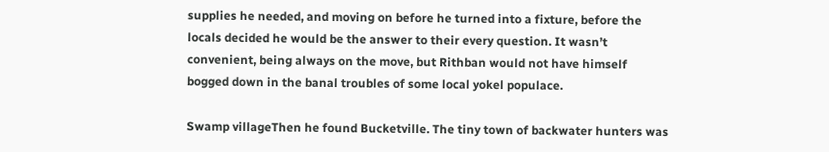supplies he needed, and moving on before he turned into a fixture, before the locals decided he would be the answer to their every question. It wasn’t convenient, being always on the move, but Rithban would not have himself bogged down in the banal troubles of some local yokel populace.

Swamp villageThen he found Bucketville. The tiny town of backwater hunters was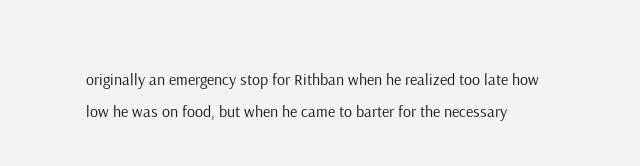originally an emergency stop for Rithban when he realized too late how low he was on food, but when he came to barter for the necessary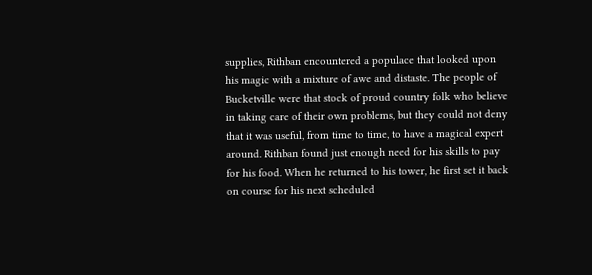supplies, Rithban encountered a populace that looked upon his magic with a mixture of awe and distaste. The people of Bucketville were that stock of proud country folk who believe in taking care of their own problems, but they could not deny that it was useful, from time to time, to have a magical expert around. Rithban found just enough need for his skills to pay for his food. When he returned to his tower, he first set it back on course for his next scheduled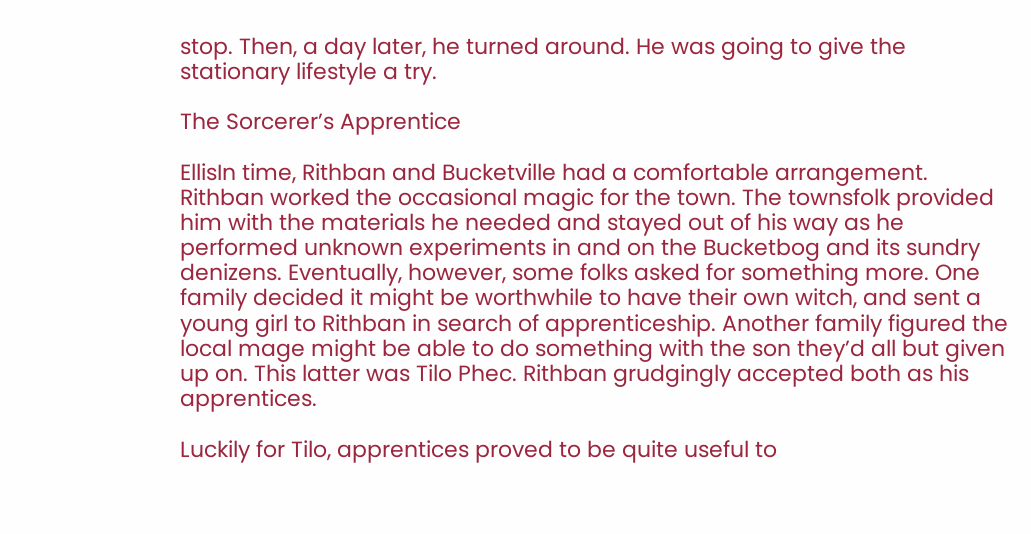stop. Then, a day later, he turned around. He was going to give the stationary lifestyle a try.

The Sorcerer’s Apprentice

EllisIn time, Rithban and Bucketville had a comfortable arrangement. Rithban worked the occasional magic for the town. The townsfolk provided him with the materials he needed and stayed out of his way as he performed unknown experiments in and on the Bucketbog and its sundry denizens. Eventually, however, some folks asked for something more. One family decided it might be worthwhile to have their own witch, and sent a young girl to Rithban in search of apprenticeship. Another family figured the local mage might be able to do something with the son they’d all but given up on. This latter was Tilo Phec. Rithban grudgingly accepted both as his apprentices.

Luckily for Tilo, apprentices proved to be quite useful to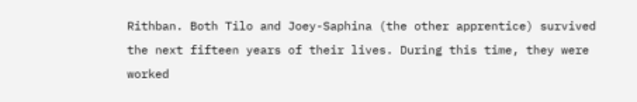Rithban. Both Tilo and Joey-Saphina (the other apprentice) survived the next fifteen years of their lives. During this time, they were worked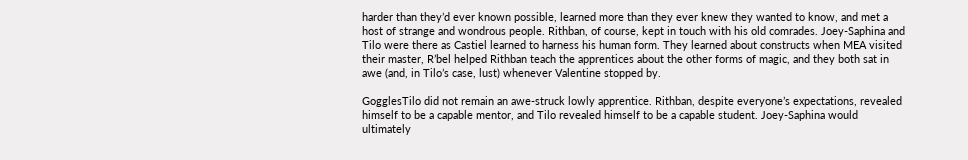harder than they’d ever known possible, learned more than they ever knew they wanted to know, and met a host of strange and wondrous people. Rithban, of course, kept in touch with his old comrades. Joey-Saphina and Tilo were there as Castiel learned to harness his human form. They learned about constructs when MEA visited their master, R’bel helped Rithban teach the apprentices about the other forms of magic, and they both sat in awe (and, in Tilo’s case, lust) whenever Valentine stopped by.

GogglesTilo did not remain an awe-struck lowly apprentice. Rithban, despite everyone’s expectations, revealed himself to be a capable mentor, and Tilo revealed himself to be a capable student. Joey-Saphina would ultimately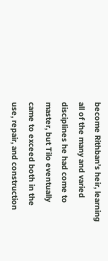become Rithban’s heir, learning all of the many and varied disciplines he had come to master, but Tilo eventually came to exceed both in the use, repair, and construction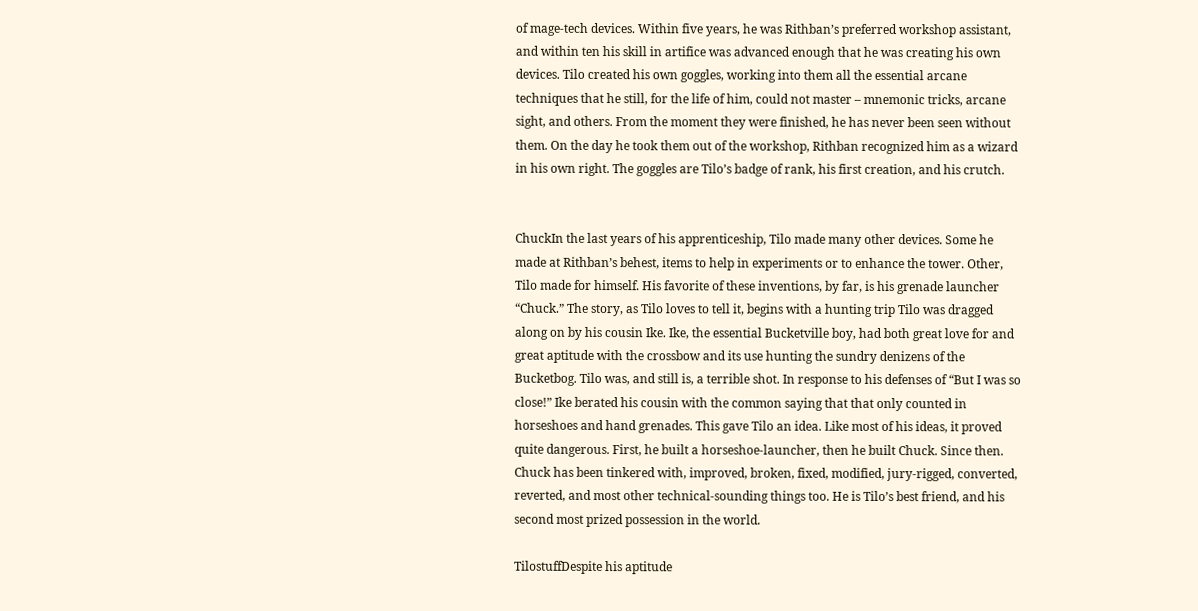of mage-tech devices. Within five years, he was Rithban’s preferred workshop assistant, and within ten his skill in artifice was advanced enough that he was creating his own devices. Tilo created his own goggles, working into them all the essential arcane techniques that he still, for the life of him, could not master – mnemonic tricks, arcane sight, and others. From the moment they were finished, he has never been seen without them. On the day he took them out of the workshop, Rithban recognized him as a wizard in his own right. The goggles are Tilo’s badge of rank, his first creation, and his crutch.


ChuckIn the last years of his apprenticeship, Tilo made many other devices. Some he made at Rithban’s behest, items to help in experiments or to enhance the tower. Other, Tilo made for himself. His favorite of these inventions, by far, is his grenade launcher “Chuck.” The story, as Tilo loves to tell it, begins with a hunting trip Tilo was dragged along on by his cousin Ike. Ike, the essential Bucketville boy, had both great love for and great aptitude with the crossbow and its use hunting the sundry denizens of the Bucketbog. Tilo was, and still is, a terrible shot. In response to his defenses of “But I was so close!” Ike berated his cousin with the common saying that that only counted in horseshoes and hand grenades. This gave Tilo an idea. Like most of his ideas, it proved quite dangerous. First, he built a horseshoe-launcher, then he built Chuck. Since then. Chuck has been tinkered with, improved, broken, fixed, modified, jury-rigged, converted, reverted, and most other technical-sounding things too. He is Tilo’s best friend, and his second most prized possession in the world.

TilostuffDespite his aptitude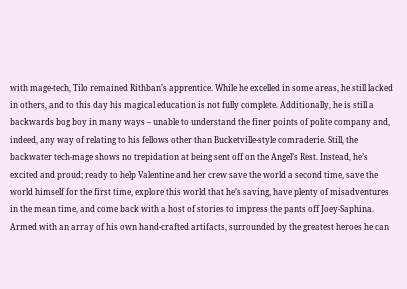with mage-tech, Tilo remained Rithban’s apprentice. While he excelled in some areas, he still lacked in others, and to this day his magical education is not fully complete. Additionally, he is still a backwards bog boy in many ways – unable to understand the finer points of polite company and, indeed, any way of relating to his fellows other than Bucketville-style comraderie. Still, the backwater tech-mage shows no trepidation at being sent off on the Angel’s Rest. Instead, he’s excited and proud; ready to help Valentine and her crew save the world a second time, save the world himself for the first time, explore this world that he’s saving, have plenty of misadventures in the mean time, and come back with a host of stories to impress the pants off Joey-Saphina. Armed with an array of his own hand-crafted artifacts, surrounded by the greatest heroes he can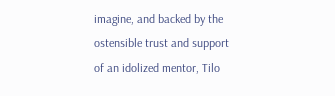imagine, and backed by the ostensible trust and support of an idolized mentor, Tilo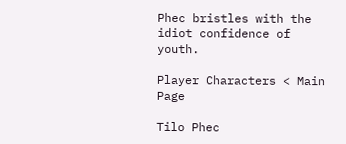Phec bristles with the idiot confidence of youth.

Player Characters < Main Page

Tilo Phec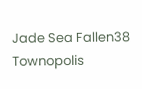Jade Sea Fallen38 Townopolis